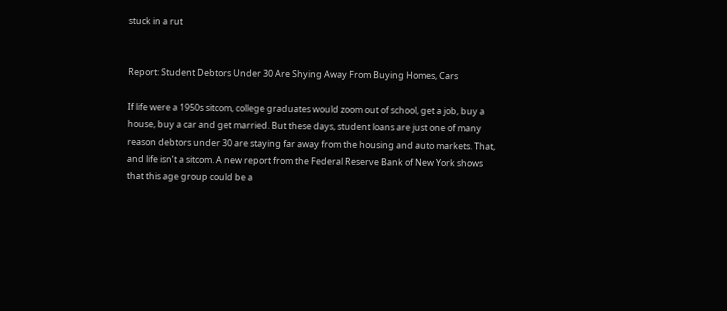stuck in a rut


Report: Student Debtors Under 30 Are Shying Away From Buying Homes, Cars

If life were a 1950s sitcom, college graduates would zoom out of school, get a job, buy a house, buy a car and get married. But these days, student loans are just one of many reason debtors under 30 are staying far away from the housing and auto markets. That, and life isn’t a sitcom. A new report from the Federal Reserve Bank of New York shows that this age group could be a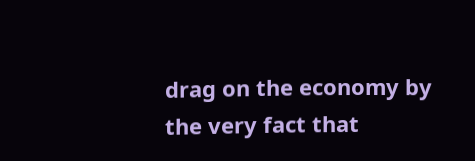drag on the economy by the very fact that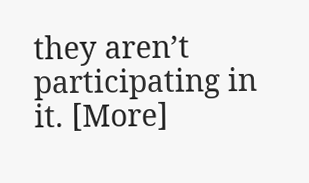they aren’t participating in it. [More]